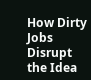How Dirty Jobs Disrupt the Idea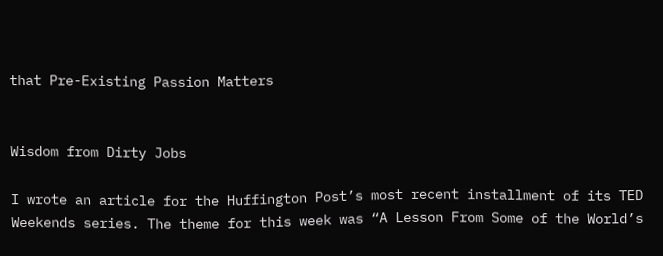that Pre-Existing Passion Matters


Wisdom from Dirty Jobs

I wrote an article for the Huffington Post’s most recent installment of its TED Weekends series. The theme for this week was “A Lesson From Some of the World’s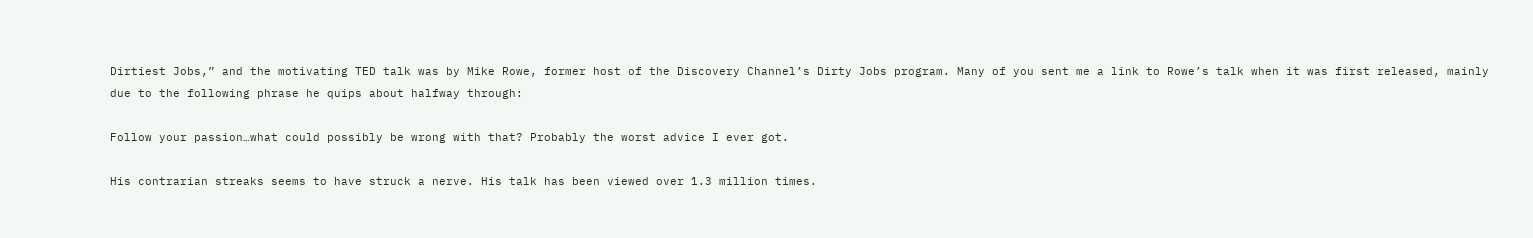Dirtiest Jobs,” and the motivating TED talk was by Mike Rowe, former host of the Discovery Channel’s Dirty Jobs program. Many of you sent me a link to Rowe’s talk when it was first released, mainly due to the following phrase he quips about halfway through:

Follow your passion…what could possibly be wrong with that? Probably the worst advice I ever got.

His contrarian streaks seems to have struck a nerve. His talk has been viewed over 1.3 million times.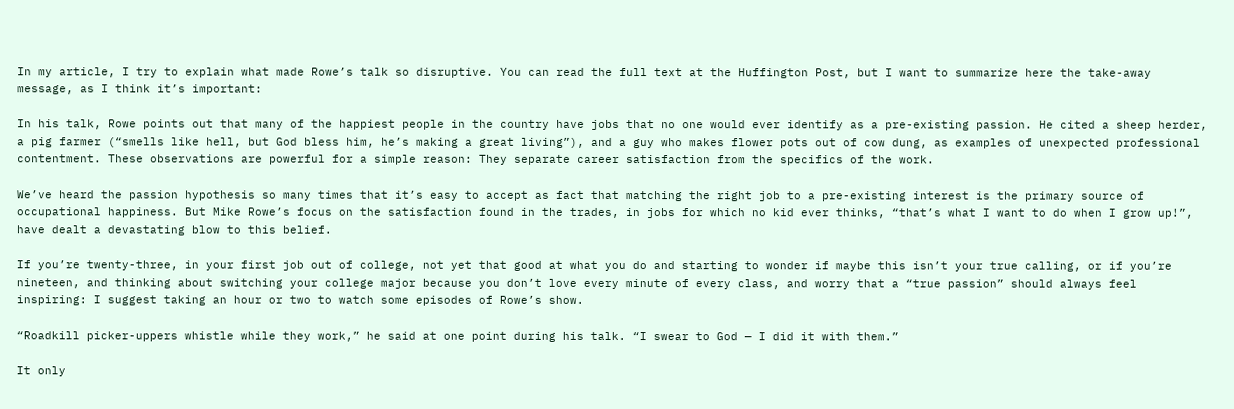In my article, I try to explain what made Rowe’s talk so disruptive. You can read the full text at the Huffington Post, but I want to summarize here the take-away message, as I think it’s important:

In his talk, Rowe points out that many of the happiest people in the country have jobs that no one would ever identify as a pre-existing passion. He cited a sheep herder, a pig farmer (“smells like hell, but God bless him, he’s making a great living”), and a guy who makes flower pots out of cow dung, as examples of unexpected professional contentment. These observations are powerful for a simple reason: They separate career satisfaction from the specifics of the work.

We’ve heard the passion hypothesis so many times that it’s easy to accept as fact that matching the right job to a pre-existing interest is the primary source of occupational happiness. But Mike Rowe’s focus on the satisfaction found in the trades, in jobs for which no kid ever thinks, “that’s what I want to do when I grow up!”, have dealt a devastating blow to this belief.

If you’re twenty-three, in your first job out of college, not yet that good at what you do and starting to wonder if maybe this isn’t your true calling, or if you’re nineteen, and thinking about switching your college major because you don’t love every minute of every class, and worry that a “true passion” should always feel inspiring: I suggest taking an hour or two to watch some episodes of Rowe’s show.

“Roadkill picker-uppers whistle while they work,” he said at one point during his talk. “I swear to God — I did it with them.”

It only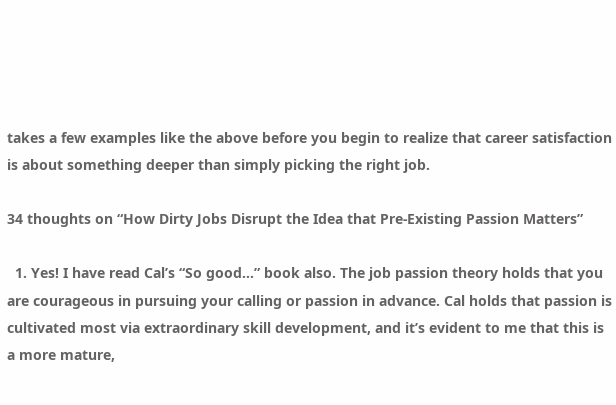takes a few examples like the above before you begin to realize that career satisfaction is about something deeper than simply picking the right job.

34 thoughts on “How Dirty Jobs Disrupt the Idea that Pre-Existing Passion Matters”

  1. Yes! I have read Cal’s “So good…” book also. The job passion theory holds that you are courageous in pursuing your calling or passion in advance. Cal holds that passion is cultivated most via extraordinary skill development, and it’s evident to me that this is a more mature,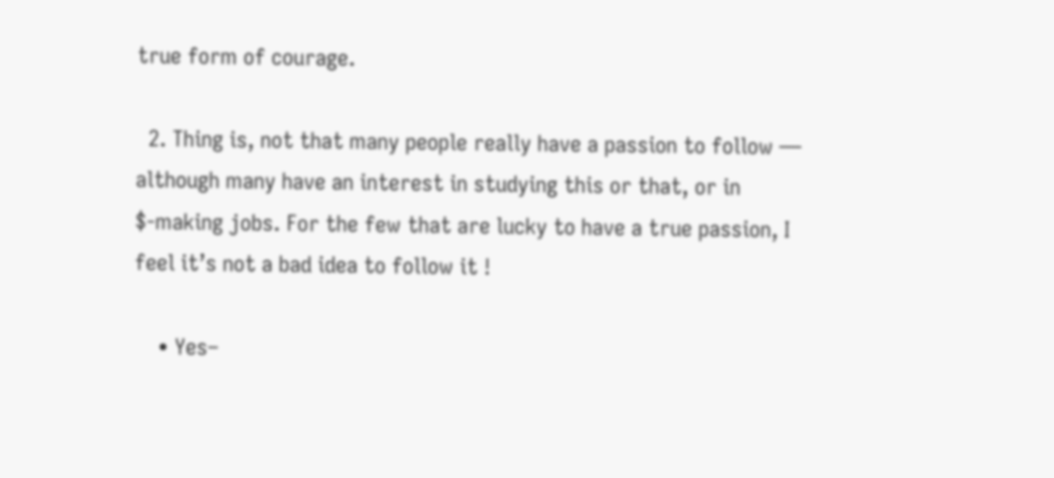true form of courage.

  2. Thing is, not that many people really have a passion to follow — although many have an interest in studying this or that, or in $-making jobs. For the few that are lucky to have a true passion, I feel it’s not a bad idea to follow it !

    • Yes–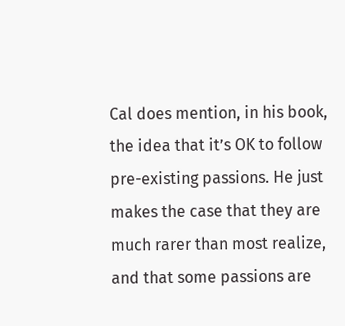Cal does mention, in his book, the idea that it’s OK to follow pre-existing passions. He just makes the case that they are much rarer than most realize, and that some passions are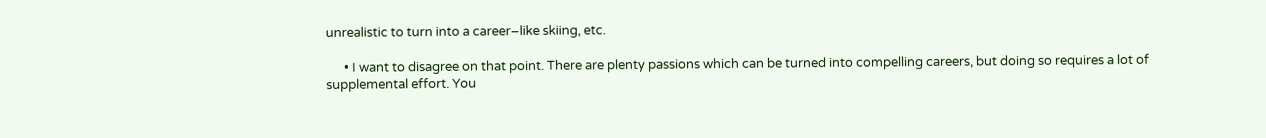unrealistic to turn into a career–like skiing, etc.

      • I want to disagree on that point. There are plenty passions which can be turned into compelling careers, but doing so requires a lot of supplemental effort. You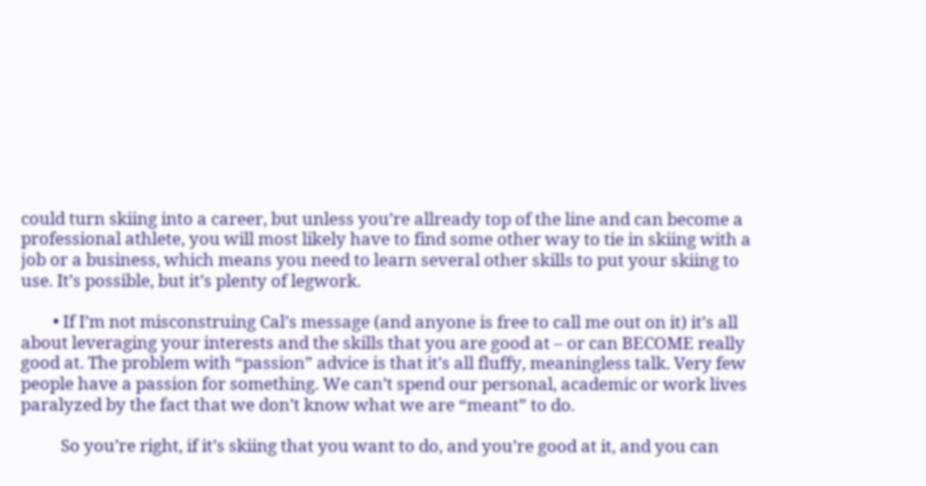could turn skiing into a career, but unless you’re allready top of the line and can become a professional athlete, you will most likely have to find some other way to tie in skiing with a job or a business, which means you need to learn several other skills to put your skiing to use. It’s possible, but it’s plenty of legwork.

        • If I’m not misconstruing Cal’s message (and anyone is free to call me out on it) it’s all about leveraging your interests and the skills that you are good at – or can BECOME really good at. The problem with “passion” advice is that it’s all fluffy, meaningless talk. Very few people have a passion for something. We can’t spend our personal, academic or work lives paralyzed by the fact that we don’t know what we are “meant” to do.

          So you’re right, if it’s skiing that you want to do, and you’re good at it, and you can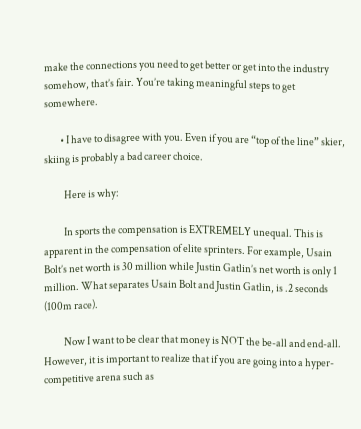make the connections you need to get better or get into the industry somehow, that’s fair. You’re taking meaningful steps to get somewhere.

        • I have to disagree with you. Even if you are “top of the line” skier, skiing is probably a bad career choice.

          Here is why:

          In sports the compensation is EXTREMELY unequal. This is apparent in the compensation of elite sprinters. For example, Usain Bolt’s net worth is 30 million while Justin Gatlin’s net worth is only 1 million. What separates Usain Bolt and Justin Gatlin, is .2 seconds (100m race).

          Now I want to be clear that money is NOT the be-all and end-all. However, it is important to realize that if you are going into a hyper-competitive arena such as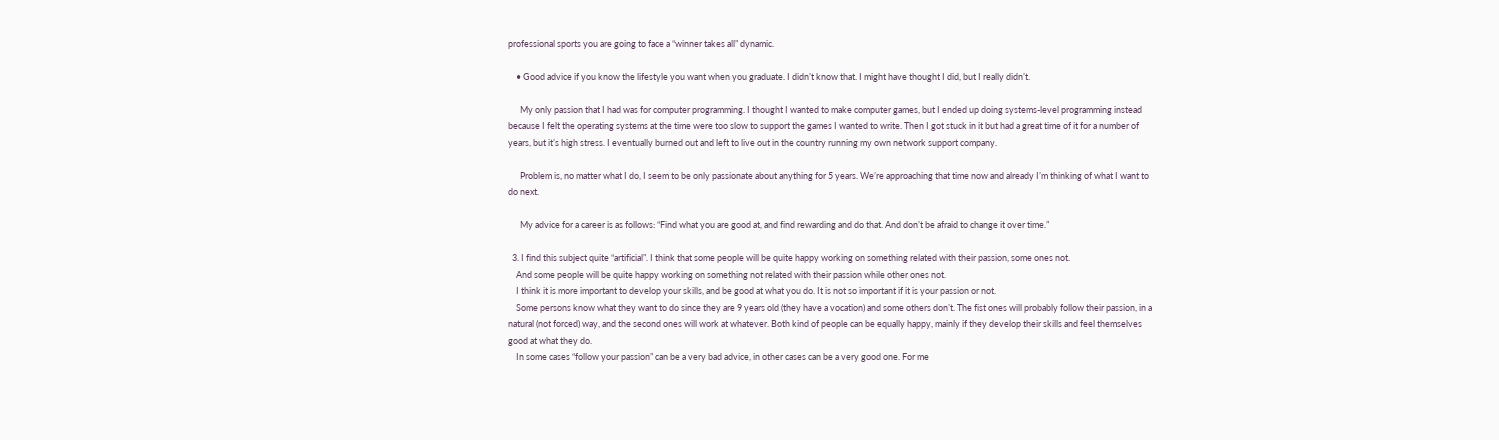professional sports you are going to face a “winner takes all” dynamic.

    • Good advice if you know the lifestyle you want when you graduate. I didn’t know that. I might have thought I did, but I really didn’t.

      My only passion that I had was for computer programming. I thought I wanted to make computer games, but I ended up doing systems-level programming instead because I felt the operating systems at the time were too slow to support the games I wanted to write. Then I got stuck in it but had a great time of it for a number of years, but it’s high stress. I eventually burned out and left to live out in the country running my own network support company.

      Problem is, no matter what I do, I seem to be only passionate about anything for 5 years. We’re approaching that time now and already I’m thinking of what I want to do next.

      My advice for a career is as follows: “Find what you are good at, and find rewarding and do that. And don’t be afraid to change it over time.”

  3. I find this subject quite “artificial”. I think that some people will be quite happy working on something related with their passion, some ones not.
    And some people will be quite happy working on something not related with their passion while other ones not.
    I think it is more important to develop your skills, and be good at what you do. It is not so important if it is your passion or not.
    Some persons know what they want to do since they are 9 years old (they have a vocation) and some others don’t. The fist ones will probably follow their passion, in a natural (not forced) way, and the second ones will work at whatever. Both kind of people can be equally happy, mainly if they develop their skills and feel themselves good at what they do.
    In some cases “follow your passion” can be a very bad advice, in other cases can be a very good one. For me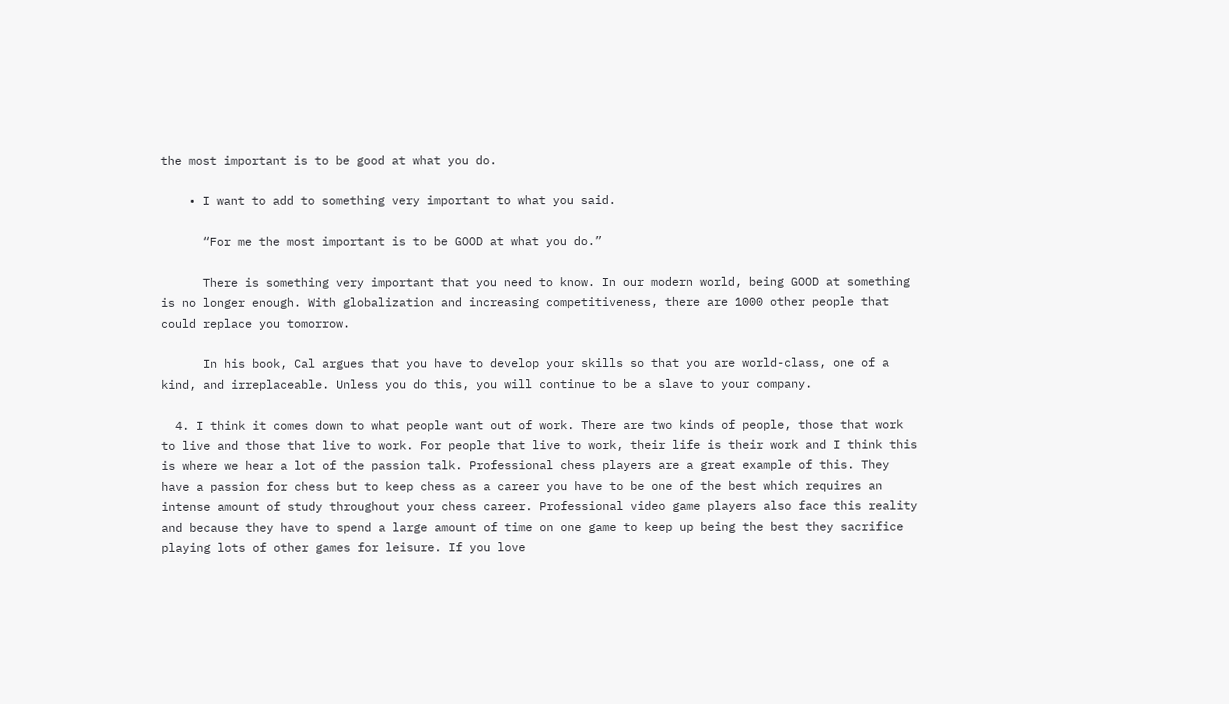the most important is to be good at what you do.

    • I want to add to something very important to what you said.

      “For me the most important is to be GOOD at what you do.”

      There is something very important that you need to know. In our modern world, being GOOD at something is no longer enough. With globalization and increasing competitiveness, there are 1000 other people that could replace you tomorrow.

      In his book, Cal argues that you have to develop your skills so that you are world-class, one of a kind, and irreplaceable. Unless you do this, you will continue to be a slave to your company.

  4. I think it comes down to what people want out of work. There are two kinds of people, those that work to live and those that live to work. For people that live to work, their life is their work and I think this is where we hear a lot of the passion talk. Professional chess players are a great example of this. They have a passion for chess but to keep chess as a career you have to be one of the best which requires an intense amount of study throughout your chess career. Professional video game players also face this reality and because they have to spend a large amount of time on one game to keep up being the best they sacrifice playing lots of other games for leisure. If you love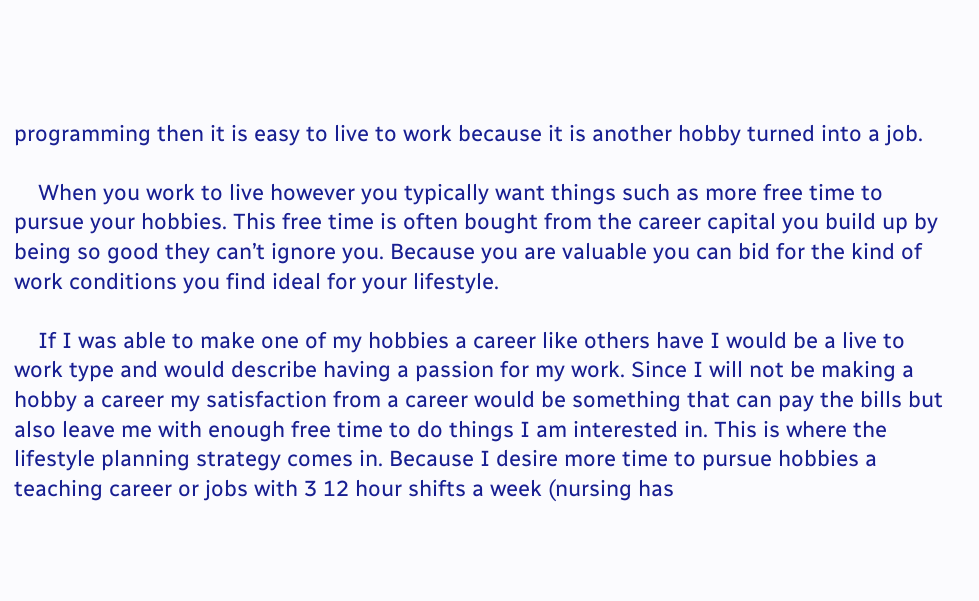programming then it is easy to live to work because it is another hobby turned into a job.

    When you work to live however you typically want things such as more free time to pursue your hobbies. This free time is often bought from the career capital you build up by being so good they can’t ignore you. Because you are valuable you can bid for the kind of work conditions you find ideal for your lifestyle.

    If I was able to make one of my hobbies a career like others have I would be a live to work type and would describe having a passion for my work. Since I will not be making a hobby a career my satisfaction from a career would be something that can pay the bills but also leave me with enough free time to do things I am interested in. This is where the lifestyle planning strategy comes in. Because I desire more time to pursue hobbies a teaching career or jobs with 3 12 hour shifts a week (nursing has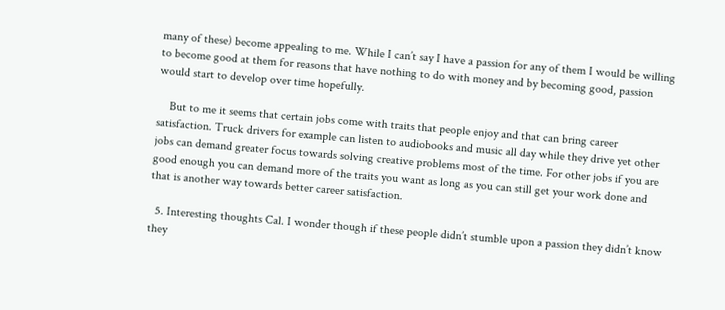many of these) become appealing to me. While I can’t say I have a passion for any of them I would be willing to become good at them for reasons that have nothing to do with money and by becoming good, passion would start to develop over time hopefully.

    But to me it seems that certain jobs come with traits that people enjoy and that can bring career satisfaction. Truck drivers for example can listen to audiobooks and music all day while they drive yet other jobs can demand greater focus towards solving creative problems most of the time. For other jobs if you are good enough you can demand more of the traits you want as long as you can still get your work done and that is another way towards better career satisfaction.

  5. Interesting thoughts Cal. I wonder though if these people didn’t stumble upon a passion they didn’t know they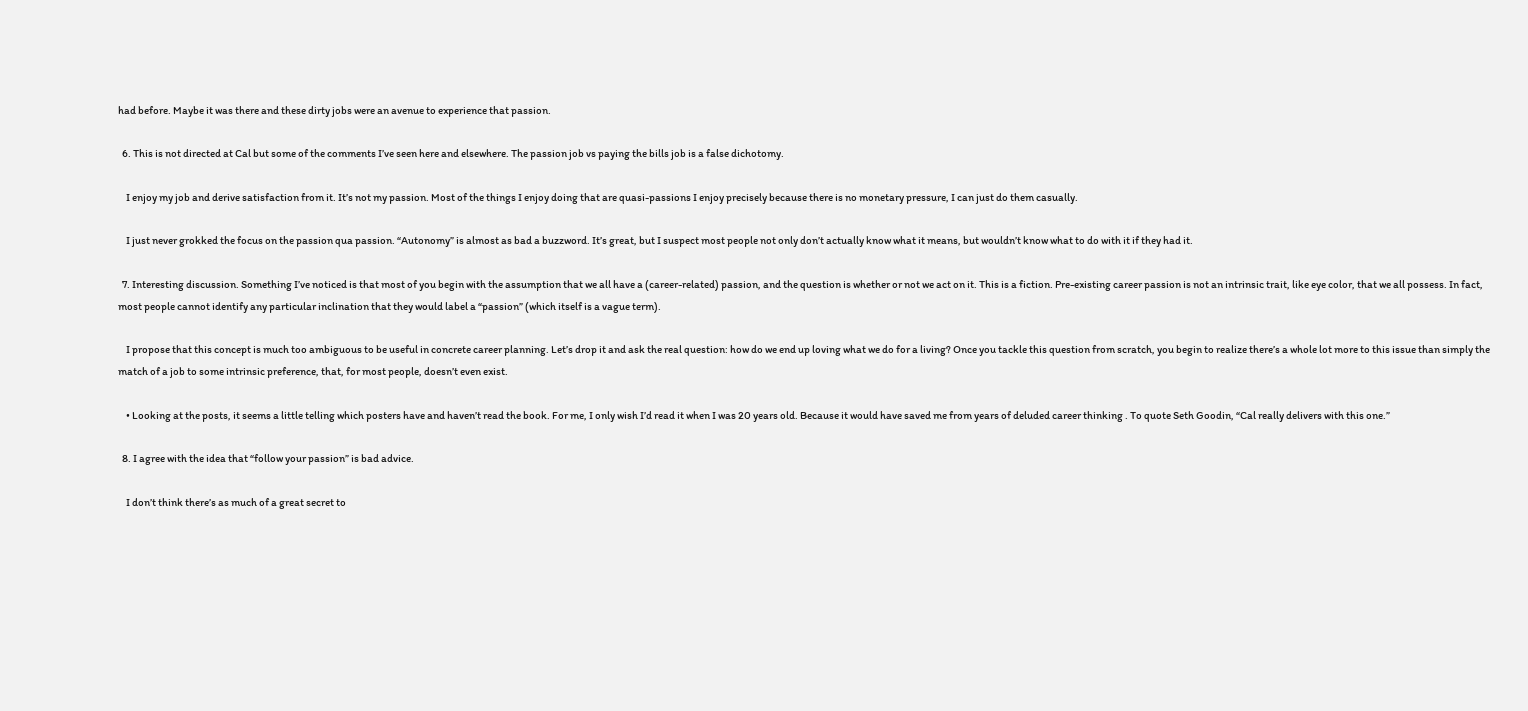had before. Maybe it was there and these dirty jobs were an avenue to experience that passion.

  6. This is not directed at Cal but some of the comments I’ve seen here and elsewhere. The passion job vs paying the bills job is a false dichotomy.

    I enjoy my job and derive satisfaction from it. It’s not my passion. Most of the things I enjoy doing that are quasi-passions I enjoy precisely because there is no monetary pressure, I can just do them casually.

    I just never grokked the focus on the passion qua passion. “Autonomy” is almost as bad a buzzword. It’s great, but I suspect most people not only don’t actually know what it means, but wouldn’t know what to do with it if they had it.

  7. Interesting discussion. Something I’ve noticed is that most of you begin with the assumption that we all have a (career-related) passion, and the question is whether or not we act on it. This is a fiction. Pre-existing career passion is not an intrinsic trait, like eye color, that we all possess. In fact, most people cannot identify any particular inclination that they would label a “passion” (which itself is a vague term).

    I propose that this concept is much too ambiguous to be useful in concrete career planning. Let’s drop it and ask the real question: how do we end up loving what we do for a living? Once you tackle this question from scratch, you begin to realize there’s a whole lot more to this issue than simply the match of a job to some intrinsic preference, that, for most people, doesn’t even exist.

    • Looking at the posts, it seems a little telling which posters have and haven’t read the book. For me, I only wish I’d read it when I was 20 years old. Because it would have saved me from years of deluded career thinking . To quote Seth Goodin, “Cal really delivers with this one.”

  8. I agree with the idea that “follow your passion” is bad advice.

    I don’t think there’s as much of a great secret to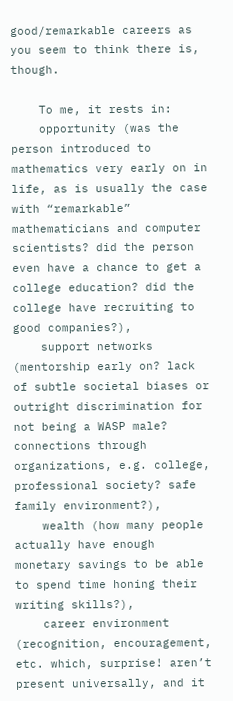good/remarkable careers as you seem to think there is, though.

    To me, it rests in:
    opportunity (was the person introduced to mathematics very early on in life, as is usually the case with “remarkable” mathematicians and computer scientists? did the person even have a chance to get a college education? did the college have recruiting to good companies?),
    support networks (mentorship early on? lack of subtle societal biases or outright discrimination for not being a WASP male? connections through organizations, e.g. college, professional society? safe family environment?),
    wealth (how many people actually have enough monetary savings to be able to spend time honing their writing skills?),
    career environment (recognition, encouragement, etc. which, surprise! aren’t present universally, and it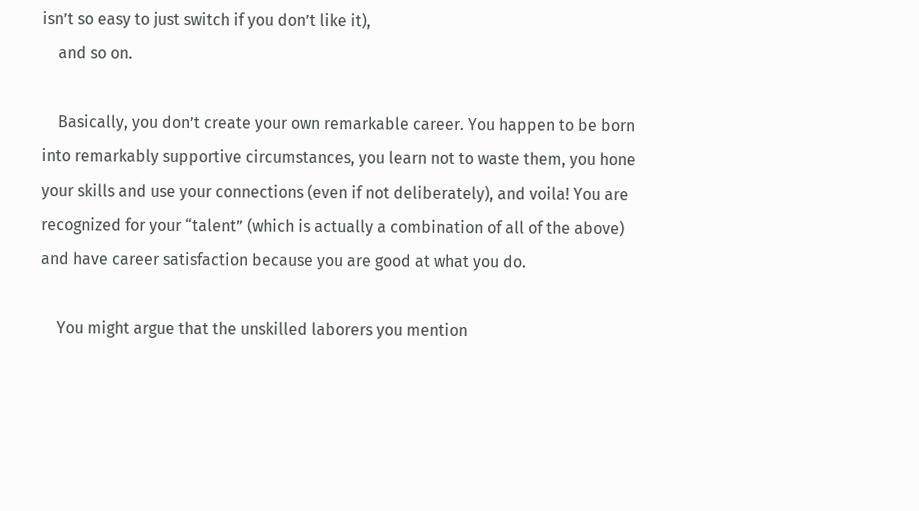isn’t so easy to just switch if you don’t like it),
    and so on.

    Basically, you don’t create your own remarkable career. You happen to be born into remarkably supportive circumstances, you learn not to waste them, you hone your skills and use your connections (even if not deliberately), and voila! You are recognized for your “talent” (which is actually a combination of all of the above) and have career satisfaction because you are good at what you do.

    You might argue that the unskilled laborers you mention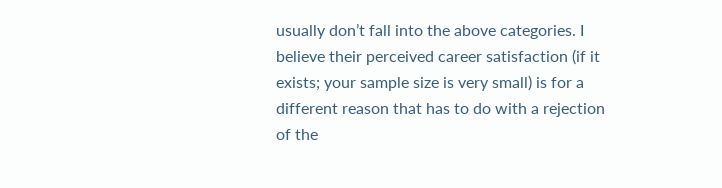usually don’t fall into the above categories. I believe their perceived career satisfaction (if it exists; your sample size is very small) is for a different reason that has to do with a rejection of the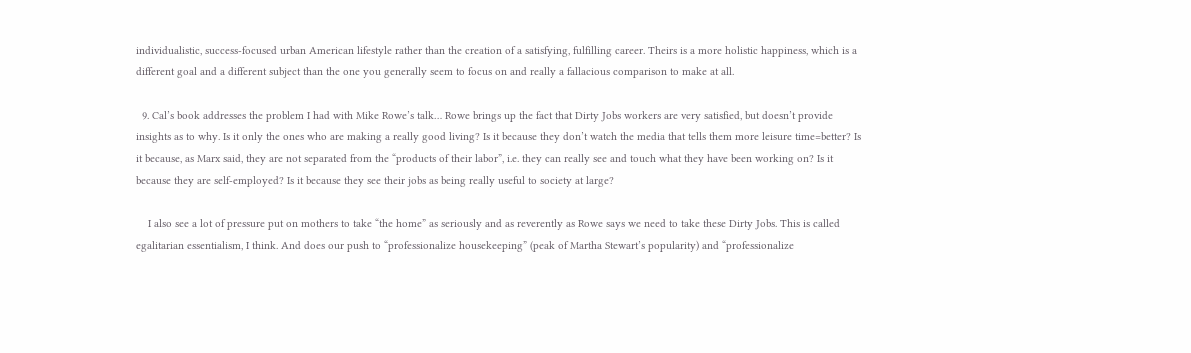individualistic, success-focused urban American lifestyle rather than the creation of a satisfying, fulfilling career. Theirs is a more holistic happiness, which is a different goal and a different subject than the one you generally seem to focus on and really a fallacious comparison to make at all.

  9. Cal’s book addresses the problem I had with Mike Rowe’s talk… Rowe brings up the fact that Dirty Jobs workers are very satisfied, but doesn’t provide insights as to why. Is it only the ones who are making a really good living? Is it because they don’t watch the media that tells them more leisure time=better? Is it because, as Marx said, they are not separated from the “products of their labor”, i.e. they can really see and touch what they have been working on? Is it because they are self-employed? Is it because they see their jobs as being really useful to society at large?

    I also see a lot of pressure put on mothers to take “the home” as seriously and as reverently as Rowe says we need to take these Dirty Jobs. This is called egalitarian essentialism, I think. And does our push to “professionalize housekeeping” (peak of Martha Stewart’s popularity) and “professionalize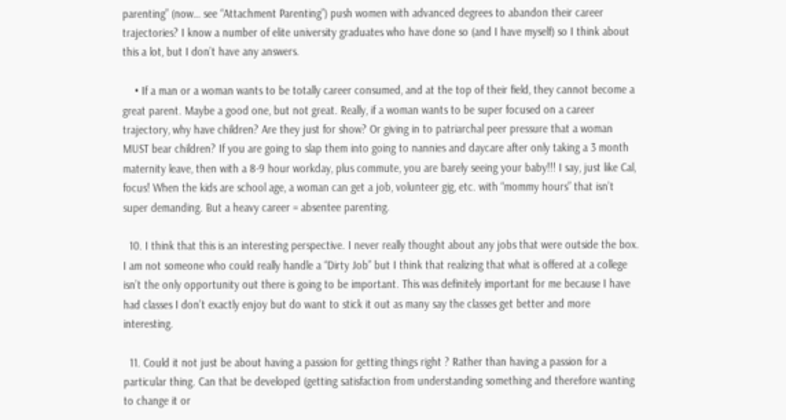parenting” (now… see “Attachment Parenting”) push women with advanced degrees to abandon their career trajectories? I know a number of elite university graduates who have done so (and I have myself) so I think about this a lot, but I don’t have any answers.

    • If a man or a woman wants to be totally career consumed, and at the top of their field, they cannot become a great parent. Maybe a good one, but not great. Really, if a woman wants to be super focused on a career trajectory, why have children? Are they just for show? Or giving in to patriarchal peer pressure that a woman MUST bear children? If you are going to slap them into going to nannies and daycare after only taking a 3 month maternity leave, then with a 8-9 hour workday, plus commute, you are barely seeing your baby!!! I say, just like Cal, focus! When the kids are school age, a woman can get a job, volunteer gig, etc. with “mommy hours” that isn’t super demanding. But a heavy career = absentee parenting.

  10. I think that this is an interesting perspective. I never really thought about any jobs that were outside the box. I am not someone who could really handle a “Dirty Job” but I think that realizing that what is offered at a college isn’t the only opportunity out there is going to be important. This was definitely important for me because I have had classes I don’t exactly enjoy but do want to stick it out as many say the classes get better and more interesting.

  11. Could it not just be about having a passion for getting things right ? Rather than having a passion for a particular thing. Can that be developed (getting satisfaction from understanding something and therefore wanting to change it or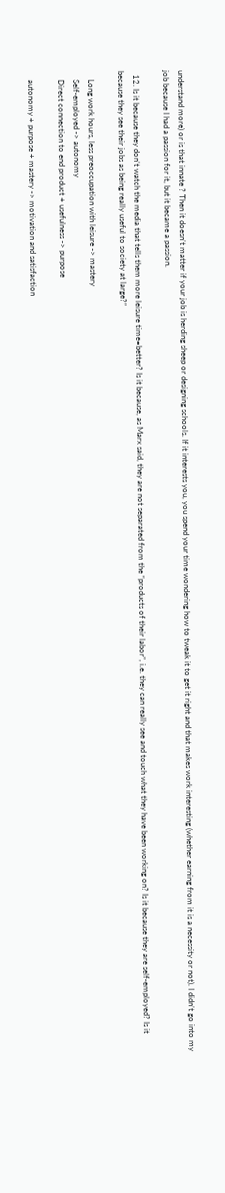understand more) or is that innate ? Then it doesn’t matter if your job is herding sheep or designing schools. If it interests you, you spend your time wondering how to tweak it to get it right and that makes work interesting (whether earning from it is a necessity or not). I didn’t go into my job because I had a passion for it, but it became a passion.

  12. Is it because they don’t watch the media that tells them more leisure time=better? Is it because, as Marx said, they are not separated from the “products of their labor”, i.e. they can really see and touch what they have been working on? Is it because they are self-employed? Is it because they see their jobs as being really useful to society at large?”

    Long work hours, less preoccupation with leisure -> mastery
    Self-employed -> autonomy
    Direct connection to end product + usefulness -> purpose

    autonomy + purpose + mastery -> motivation and satisfaction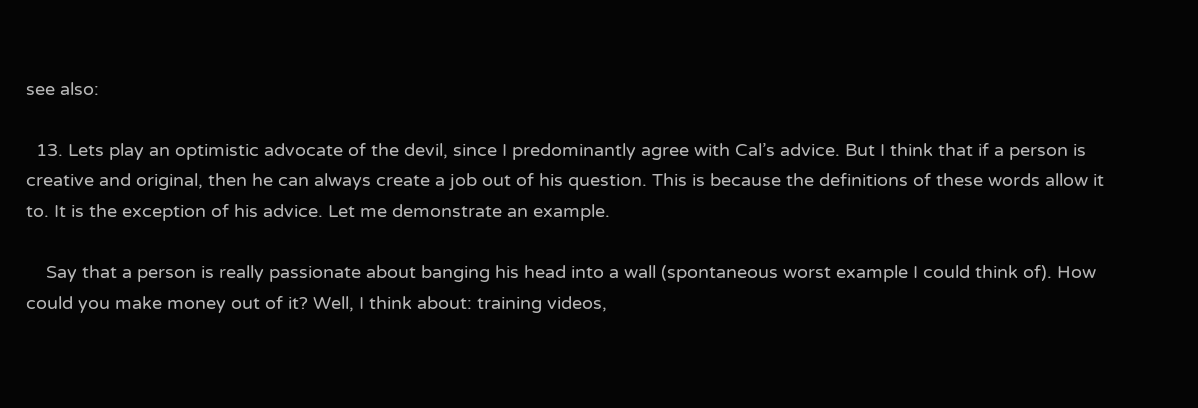see also:

  13. Lets play an optimistic advocate of the devil, since I predominantly agree with Cal’s advice. But I think that if a person is creative and original, then he can always create a job out of his question. This is because the definitions of these words allow it to. It is the exception of his advice. Let me demonstrate an example.

    Say that a person is really passionate about banging his head into a wall (spontaneous worst example I could think of). How could you make money out of it? Well, I think about: training videos,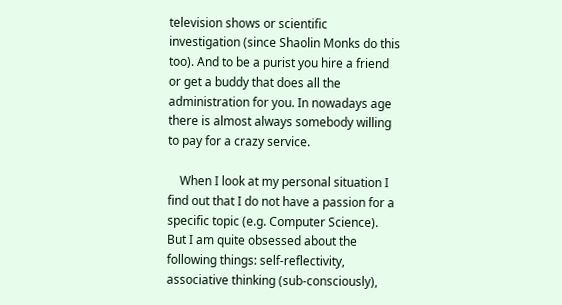television shows or scientific investigation (since Shaolin Monks do this too). And to be a purist you hire a friend or get a buddy that does all the administration for you. In nowadays age there is almost always somebody willing to pay for a crazy service.

    When I look at my personal situation I find out that I do not have a passion for a specific topic (e.g. Computer Science). But I am quite obsessed about the following things: self-reflectivity, associative thinking (sub-consciously),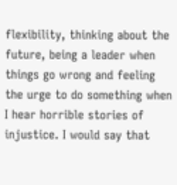flexibility, thinking about the future, being a leader when things go wrong and feeling the urge to do something when I hear horrible stories of injustice. I would say that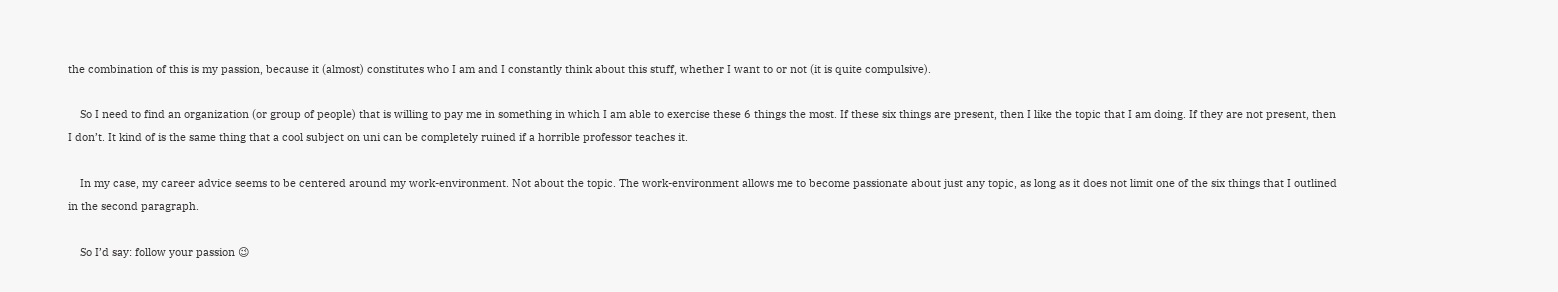the combination of this is my passion, because it (almost) constitutes who I am and I constantly think about this stuff, whether I want to or not (it is quite compulsive).

    So I need to find an organization (or group of people) that is willing to pay me in something in which I am able to exercise these 6 things the most. If these six things are present, then I like the topic that I am doing. If they are not present, then I don’t. It kind of is the same thing that a cool subject on uni can be completely ruined if a horrible professor teaches it.

    In my case, my career advice seems to be centered around my work-environment. Not about the topic. The work-environment allows me to become passionate about just any topic, as long as it does not limit one of the six things that I outlined in the second paragraph.

    So I’d say: follow your passion 😉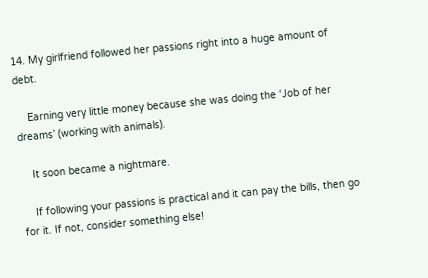14. My girlfriend followed her passions right into a huge amount of debt.

    Earning very little money because she was doing the ‘Job of her dreams’ (working with animals).

    It soon became a nightmare.

    If following your passions is practical and it can pay the bills, then go for it. If not, consider something else!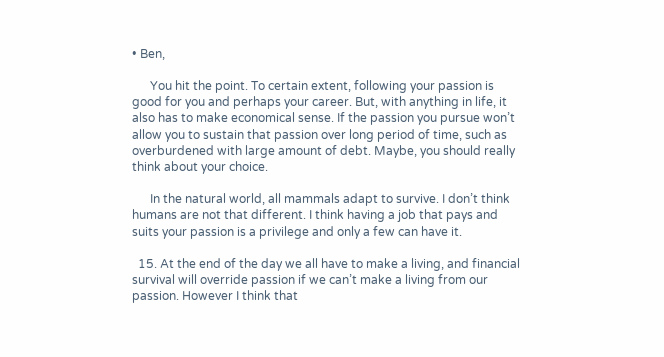• Ben,

      You hit the point. To certain extent, following your passion is good for you and perhaps your career. But, with anything in life, it also has to make economical sense. If the passion you pursue won’t allow you to sustain that passion over long period of time, such as overburdened with large amount of debt. Maybe, you should really think about your choice.

      In the natural world, all mammals adapt to survive. I don’t think humans are not that different. I think having a job that pays and suits your passion is a privilege and only a few can have it.

  15. At the end of the day we all have to make a living, and financial survival will override passion if we can’t make a living from our passion. However I think that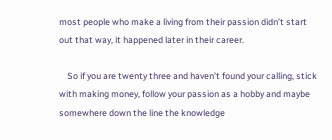most people who make a living from their passion didn’t start out that way, it happened later in their career.

    So if you are twenty three and haven’t found your calling, stick with making money, follow your passion as a hobby and maybe somewhere down the line the knowledge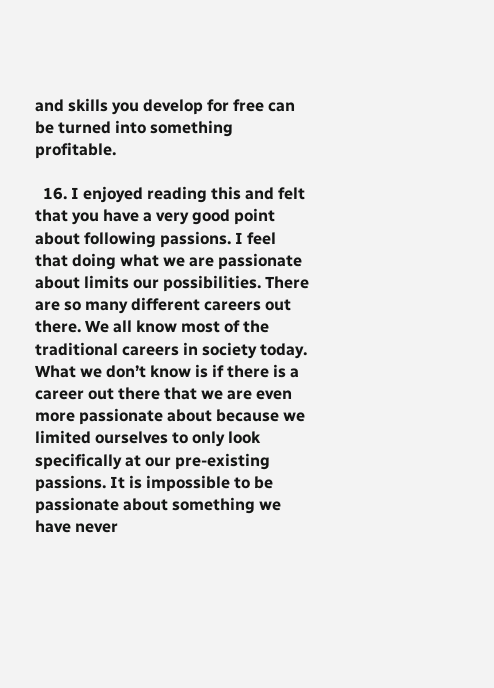and skills you develop for free can be turned into something profitable.

  16. I enjoyed reading this and felt that you have a very good point about following passions. I feel that doing what we are passionate about limits our possibilities. There are so many different careers out there. We all know most of the traditional careers in society today. What we don’t know is if there is a career out there that we are even more passionate about because we limited ourselves to only look specifically at our pre-existing passions. It is impossible to be passionate about something we have never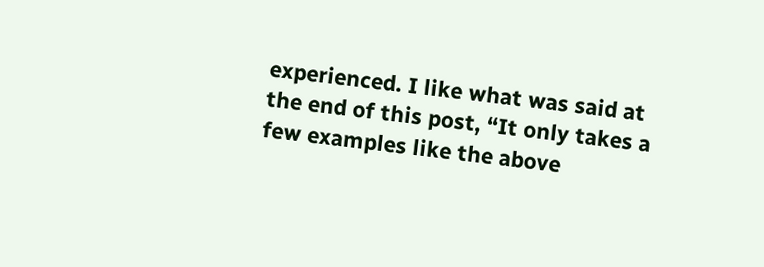experienced. I like what was said at the end of this post, “It only takes a few examples like the above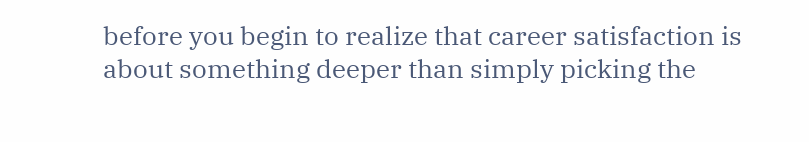before you begin to realize that career satisfaction is about something deeper than simply picking the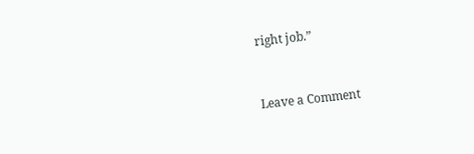right job.”


Leave a Comment